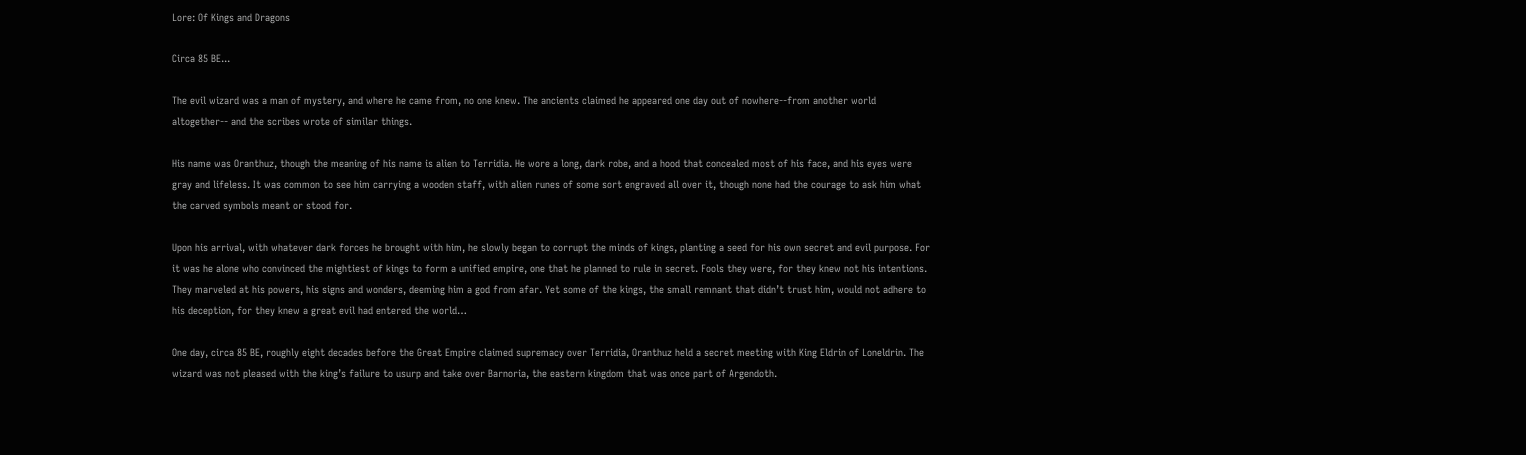Lore: Of Kings and Dragons

Circa 85 BE...

The evil wizard was a man of mystery, and where he came from, no one knew. The ancients claimed he appeared one day out of nowhere--from another world altogether-- and the scribes wrote of similar things.

His name was Oranthuz, though the meaning of his name is alien to Terridia. He wore a long, dark robe, and a hood that concealed most of his face, and his eyes were gray and lifeless. It was common to see him carrying a wooden staff, with alien runes of some sort engraved all over it, though none had the courage to ask him what the carved symbols meant or stood for.

Upon his arrival, with whatever dark forces he brought with him, he slowly began to corrupt the minds of kings, planting a seed for his own secret and evil purpose. For it was he alone who convinced the mightiest of kings to form a unified empire, one that he planned to rule in secret. Fools they were, for they knew not his intentions. They marveled at his powers, his signs and wonders, deeming him a god from afar. Yet some of the kings, the small remnant that didn’t trust him, would not adhere to his deception, for they knew a great evil had entered the world…

One day, circa 85 BE, roughly eight decades before the Great Empire claimed supremacy over Terridia, Oranthuz held a secret meeting with King Eldrin of Loneldrin. The wizard was not pleased with the king’s failure to usurp and take over Barnoria, the eastern kingdom that was once part of Argendoth.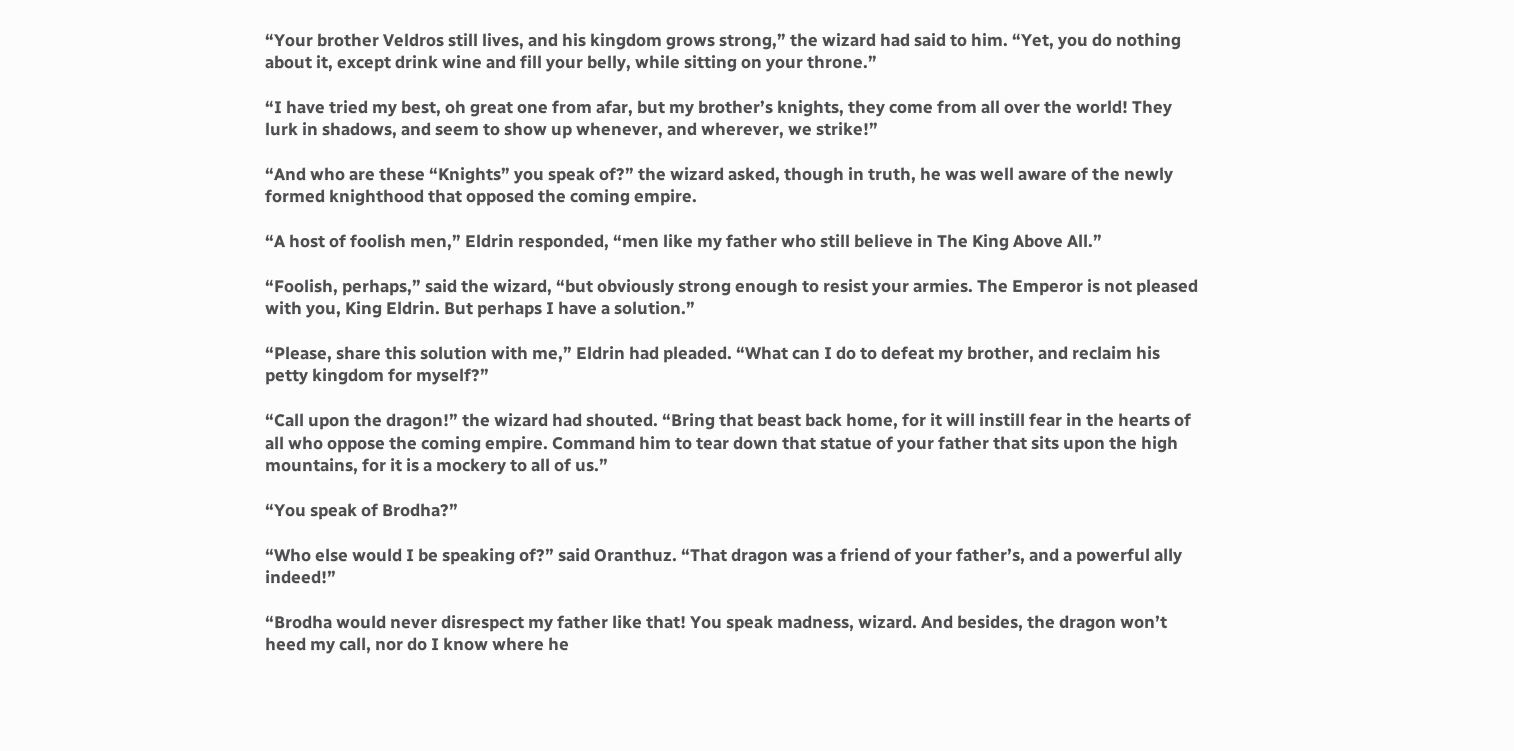“Your brother Veldros still lives, and his kingdom grows strong,” the wizard had said to him. “Yet, you do nothing about it, except drink wine and fill your belly, while sitting on your throne.”

“I have tried my best, oh great one from afar, but my brother’s knights, they come from all over the world! They lurk in shadows, and seem to show up whenever, and wherever, we strike!”

“And who are these “Knights” you speak of?” the wizard asked, though in truth, he was well aware of the newly formed knighthood that opposed the coming empire.

“A host of foolish men,” Eldrin responded, “men like my father who still believe in The King Above All.”

“Foolish, perhaps,” said the wizard, “but obviously strong enough to resist your armies. The Emperor is not pleased with you, King Eldrin. But perhaps I have a solution.”

“Please, share this solution with me,” Eldrin had pleaded. “What can I do to defeat my brother, and reclaim his petty kingdom for myself?”

“Call upon the dragon!” the wizard had shouted. “Bring that beast back home, for it will instill fear in the hearts of all who oppose the coming empire. Command him to tear down that statue of your father that sits upon the high mountains, for it is a mockery to all of us.”

“You speak of Brodha?”

“Who else would I be speaking of?” said Oranthuz. “That dragon was a friend of your father’s, and a powerful ally indeed!”

“Brodha would never disrespect my father like that! You speak madness, wizard. And besides, the dragon won’t heed my call, nor do I know where he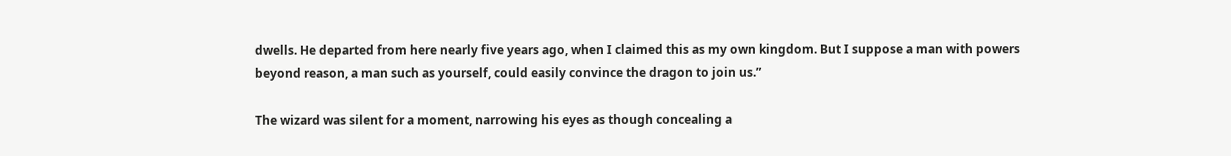dwells. He departed from here nearly five years ago, when I claimed this as my own kingdom. But I suppose a man with powers beyond reason, a man such as yourself, could easily convince the dragon to join us.”

The wizard was silent for a moment, narrowing his eyes as though concealing a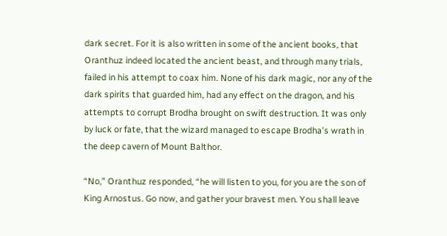dark secret. For it is also written in some of the ancient books, that Oranthuz indeed located the ancient beast, and through many trials, failed in his attempt to coax him. None of his dark magic, nor any of the dark spirits that guarded him, had any effect on the dragon, and his attempts to corrupt Brodha brought on swift destruction. It was only by luck or fate, that the wizard managed to escape Brodha’s wrath in the deep cavern of Mount Balthor.

“No,” Oranthuz responded, “he will listen to you, for you are the son of King Arnostus. Go now, and gather your bravest men. You shall leave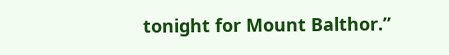tonight for Mount Balthor.”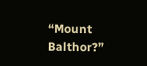“Mount Balthor?”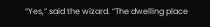“Yes,” said the wizard. “The dwelling place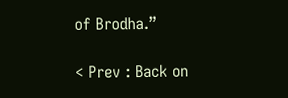of Brodha.”

< Prev : Back on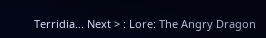Terridia... Next > : Lore: The Angry Dragon